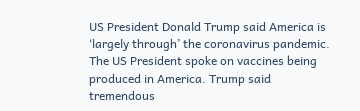US President Donald Trump said America is ‘largely through’ the coronavirus pandemic. The US President spoke on vaccines being produced in America. Trump said tremendous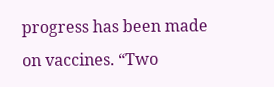progress has been made on vaccines. “Two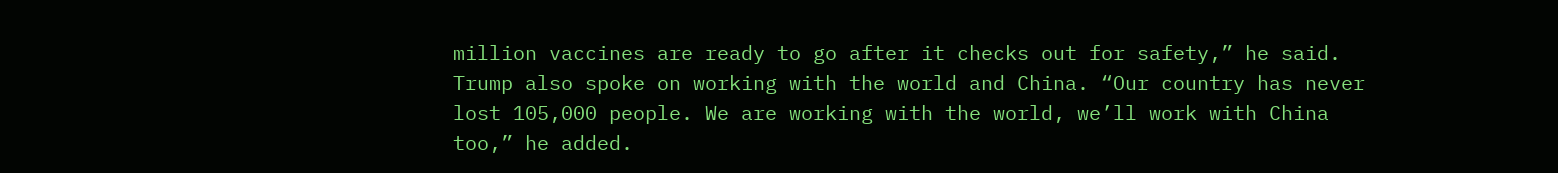million vaccines are ready to go after it checks out for safety,” he said. Trump also spoke on working with the world and China. “Our country has never lost 105,000 people. We are working with the world, we’ll work with China too,” he added.